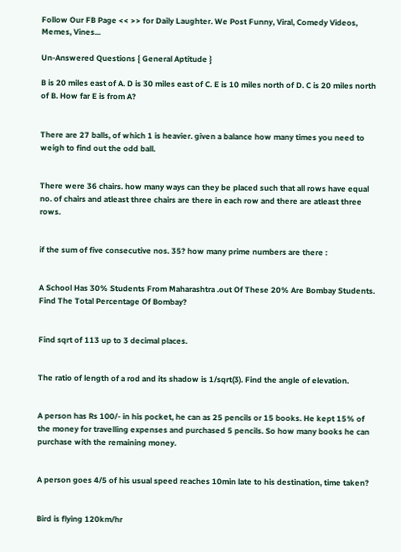Follow Our FB Page << >> for Daily Laughter. We Post Funny, Viral, Comedy Videos, Memes, Vines...

Un-Answered Questions { General Aptitude }

B is 20 miles east of A. D is 30 miles east of C. E is 10 miles north of D. C is 20 miles north of B. How far E is from A?


There are 27 balls, of which 1 is heavier. given a balance how many times you need to weigh to find out the odd ball.


There were 36 chairs. how many ways can they be placed such that all rows have equal no. of chairs and atleast three chairs are there in each row and there are atleast three rows.


if the sum of five consecutive nos. 35? how many prime numbers are there :


A School Has 30% Students From Maharashtra .out Of These 20% Are Bombay Students. Find The Total Percentage Of Bombay?


Find sqrt of 113 up to 3 decimal places.


The ratio of length of a rod and its shadow is 1/sqrt(3). Find the angle of elevation.


A person has Rs 100/- in his pocket, he can as 25 pencils or 15 books. He kept 15% of the money for travelling expenses and purchased 5 pencils. So how many books he can purchase with the remaining money.


A person goes 4/5 of his usual speed reaches 10min late to his destination, time taken?


Bird is flying 120km/hr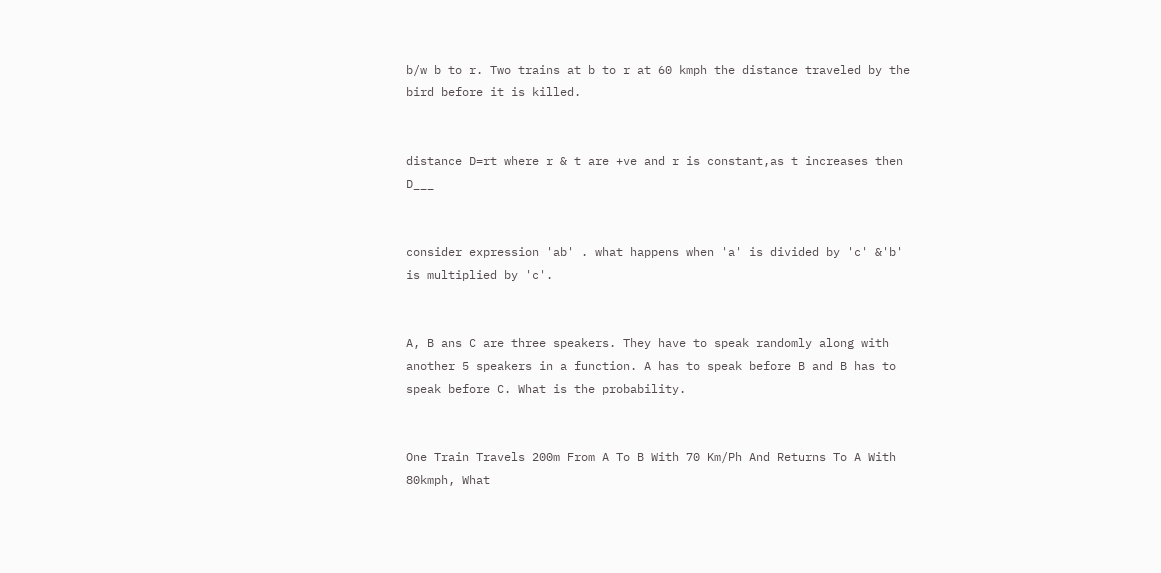b/w b to r. Two trains at b to r at 60 kmph the distance traveled by the bird before it is killed.


distance D=rt where r & t are +ve and r is constant,as t increases then D___


consider expression 'ab' . what happens when 'a' is divided by 'c' &'b' is multiplied by 'c'.


A, B ans C are three speakers. They have to speak randomly along with another 5 speakers in a function. A has to speak before B and B has to speak before C. What is the probability.


One Train Travels 200m From A To B With 70 Km/Ph And Returns To A With 80kmph, What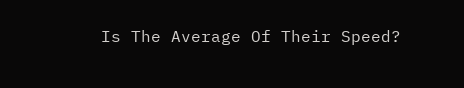Is The Average Of Their Speed?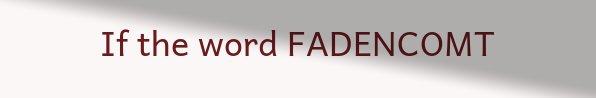If the word FADENCOMT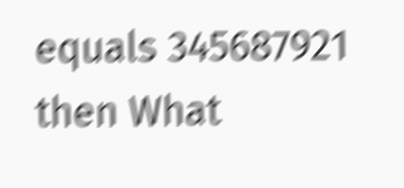equals 345687921 then What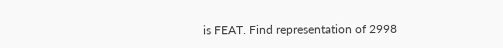is FEAT. Find representation of 2998